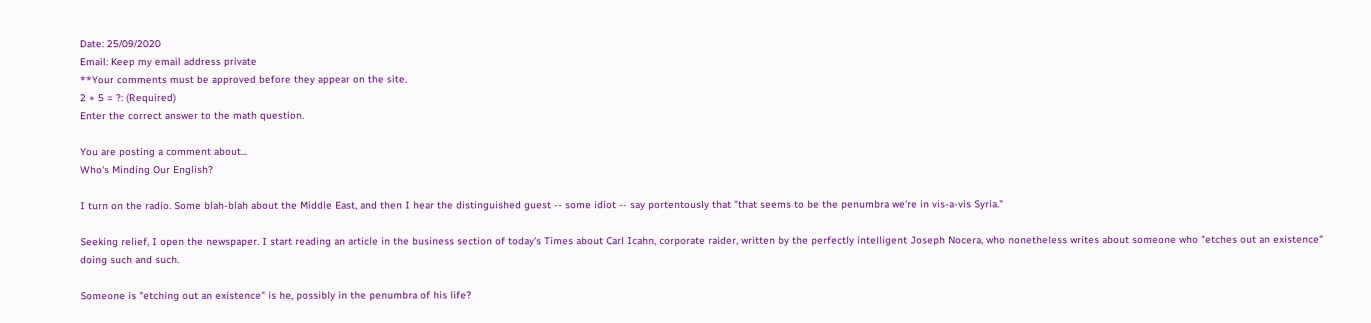Date: 25/09/2020
Email: Keep my email address private
**Your comments must be approved before they appear on the site.
2 + 5 = ?: (Required)
Enter the correct answer to the math question.

You are posting a comment about...
Who's Minding Our English?

I turn on the radio. Some blah-blah about the Middle East, and then I hear the distinguished guest -- some idiot -- say portentously that "that seems to be the penumbra we're in vis-a-vis Syria."

Seeking relief, I open the newspaper. I start reading an article in the business section of today's Times about Carl Icahn, corporate raider, written by the perfectly intelligent Joseph Nocera, who nonetheless writes about someone who "etches out an existence" doing such and such.

Someone is "etching out an existence" is he, possibly in the penumbra of his life?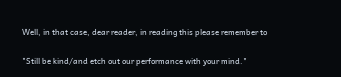Well, in that case, dear reader, in reading this please remember to

"Still be kind/and etch out our performance with your mind."